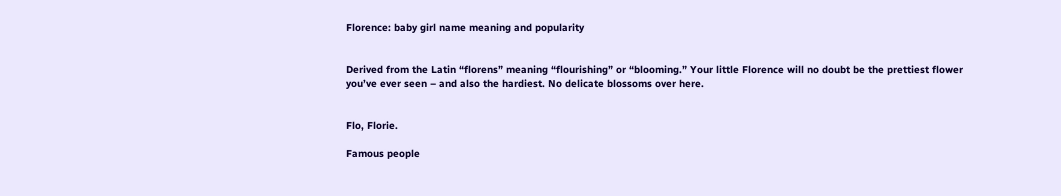Florence: baby girl name meaning and popularity


Derived from the Latin “florens” meaning “flourishing” or “blooming.” Your little Florence will no doubt be the prettiest flower you’ve ever seen – and also the hardiest. No delicate blossoms over here.


Flo, Florie.

Famous people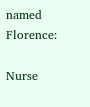named Florence:

Nurse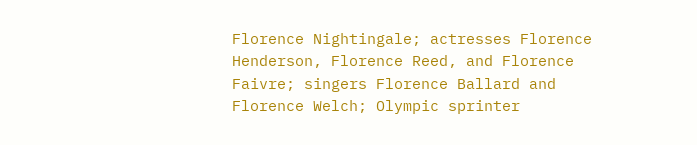Florence Nightingale; actresses Florence Henderson, Florence Reed, and Florence Faivre; singers Florence Ballard and Florence Welch; Olympic sprinter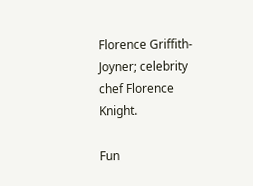Florence Griffith-Joyner; celebrity chef Florence Knight.

Fun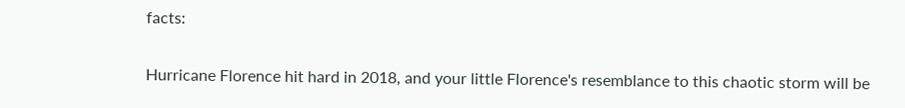facts:

Hurricane Florence hit hard in 2018, and your little Florence's resemblance to this chaotic storm will be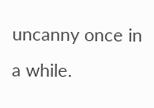uncanny once in a while.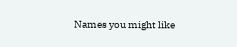Names you might like